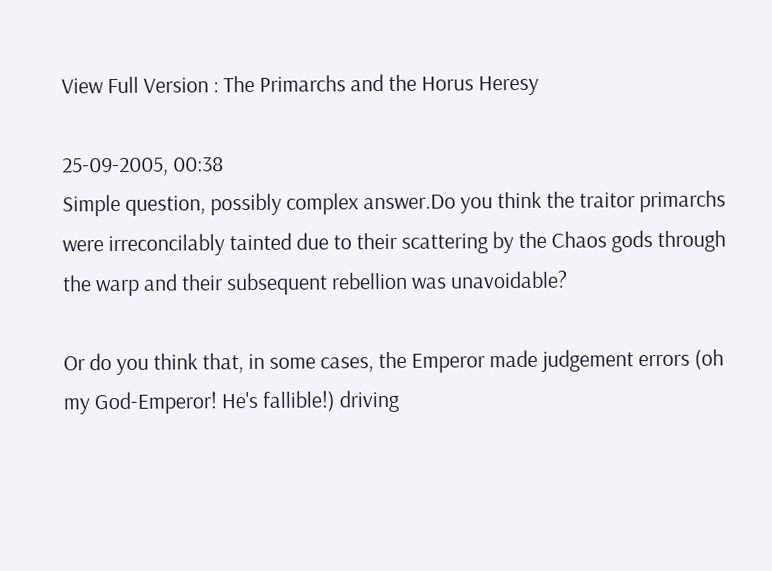View Full Version : The Primarchs and the Horus Heresy

25-09-2005, 00:38
Simple question, possibly complex answer.Do you think the traitor primarchs were irreconcilably tainted due to their scattering by the Chaos gods through the warp and their subsequent rebellion was unavoidable?

Or do you think that, in some cases, the Emperor made judgement errors (oh my God-Emperor! He's fallible!) driving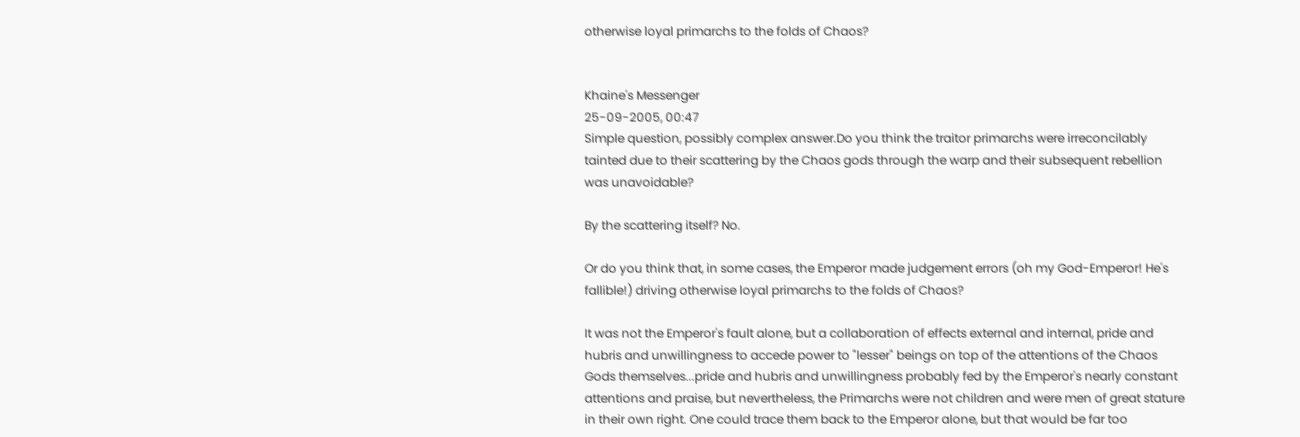otherwise loyal primarchs to the folds of Chaos?


Khaine's Messenger
25-09-2005, 00:47
Simple question, possibly complex answer.Do you think the traitor primarchs were irreconcilably tainted due to their scattering by the Chaos gods through the warp and their subsequent rebellion was unavoidable?

By the scattering itself? No.

Or do you think that, in some cases, the Emperor made judgement errors (oh my God-Emperor! He's fallible!) driving otherwise loyal primarchs to the folds of Chaos?

It was not the Emperor's fault alone, but a collaboration of effects external and internal, pride and hubris and unwillingness to accede power to "lesser" beings on top of the attentions of the Chaos Gods themselves...pride and hubris and unwillingness probably fed by the Emperor's nearly constant attentions and praise, but nevertheless, the Primarchs were not children and were men of great stature in their own right. One could trace them back to the Emperor alone, but that would be far too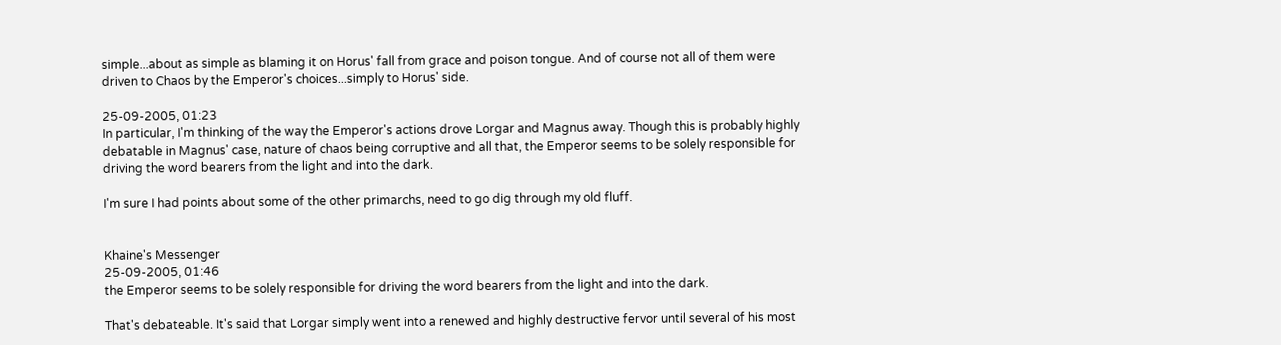simple...about as simple as blaming it on Horus' fall from grace and poison tongue. And of course not all of them were driven to Chaos by the Emperor's choices...simply to Horus' side.

25-09-2005, 01:23
In particular, I'm thinking of the way the Emperor's actions drove Lorgar and Magnus away. Though this is probably highly debatable in Magnus' case, nature of chaos being corruptive and all that, the Emperor seems to be solely responsible for driving the word bearers from the light and into the dark.

I'm sure I had points about some of the other primarchs, need to go dig through my old fluff.


Khaine's Messenger
25-09-2005, 01:46
the Emperor seems to be solely responsible for driving the word bearers from the light and into the dark.

That's debateable. It's said that Lorgar simply went into a renewed and highly destructive fervor until several of his most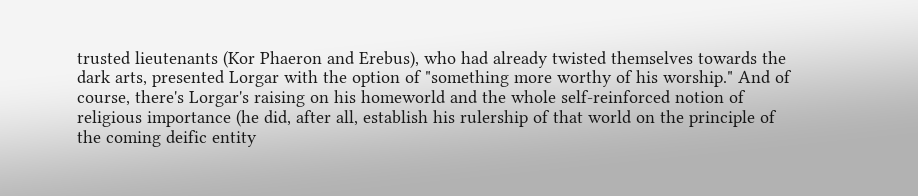trusted lieutenants (Kor Phaeron and Erebus), who had already twisted themselves towards the dark arts, presented Lorgar with the option of "something more worthy of his worship." And of course, there's Lorgar's raising on his homeworld and the whole self-reinforced notion of religious importance (he did, after all, establish his rulership of that world on the principle of the coming deific entity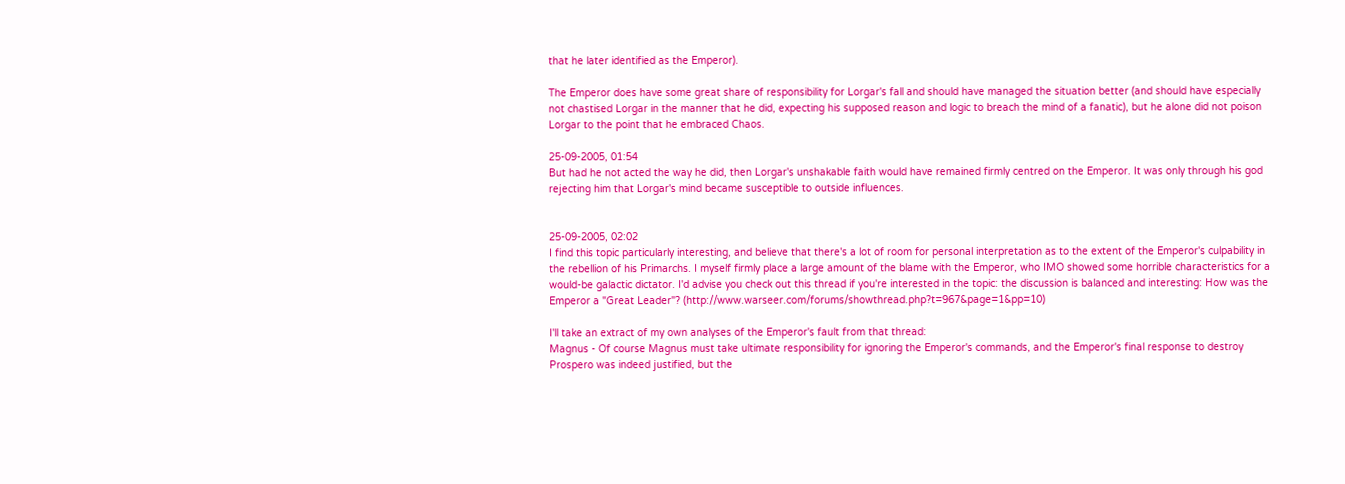that he later identified as the Emperor).

The Emperor does have some great share of responsibility for Lorgar's fall and should have managed the situation better (and should have especially not chastised Lorgar in the manner that he did, expecting his supposed reason and logic to breach the mind of a fanatic), but he alone did not poison Lorgar to the point that he embraced Chaos.

25-09-2005, 01:54
But had he not acted the way he did, then Lorgar's unshakable faith would have remained firmly centred on the Emperor. It was only through his god rejecting him that Lorgar's mind became susceptible to outside influences.


25-09-2005, 02:02
I find this topic particularly interesting, and believe that there's a lot of room for personal interpretation as to the extent of the Emperor's culpability in the rebellion of his Primarchs. I myself firmly place a large amount of the blame with the Emperor, who IMO showed some horrible characteristics for a would-be galactic dictator. I'd advise you check out this thread if you're interested in the topic: the discussion is balanced and interesting: How was the Emperor a "Great Leader"? (http://www.warseer.com/forums/showthread.php?t=967&page=1&pp=10)

I'll take an extract of my own analyses of the Emperor's fault from that thread:
Magnus - Of course Magnus must take ultimate responsibility for ignoring the Emperor's commands, and the Emperor's final response to destroy Prospero was indeed justified, but the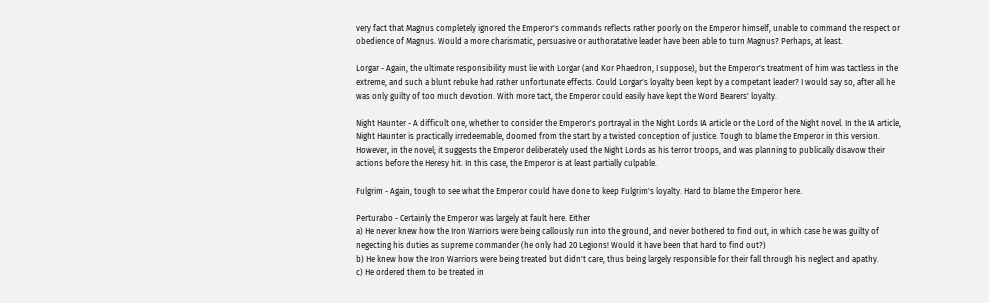very fact that Magnus completely ignored the Emperor's commands reflects rather poorly on the Emperor himself, unable to command the respect or obedience of Magnus. Would a more charismatic, persuasive or authoratative leader have been able to turn Magnus? Perhaps, at least.

Lorgar - Again, the ultimate responsibility must lie with Lorgar (and Kor Phaedron, I suppose), but the Emperor's treatment of him was tactless in the extreme, and such a blunt rebuke had rather unfortunate effects. Could Lorgar's loyalty been kept by a competant leader? I would say so, after all he was only guilty of too much devotion. With more tact, the Emperor could easily have kept the Word Bearers' loyalty.

Night Haunter - A difficult one, whether to consider the Emperor's portrayal in the Night Lords IA article or the Lord of the Night novel. In the IA article, Night Haunter is practically irredeemable, doomed from the start by a twisted conception of justice. Tough to blame the Emperor in this version. However, in the novel; it suggests the Emperor deliberately used the Night Lords as his terror troops, and was planning to publically disavow their actions before the Heresy hit. In this case, the Emperor is at least partially culpable.

Fulgrim - Again, tough to see what the Emperor could have done to keep Fulgrim's loyalty. Hard to blame the Emperor here.

Perturabo - Certainly the Emperor was largely at fault here. Either
a) He never knew how the Iron Warriors were being callously run into the ground, and never bothered to find out, in which case he was guilty of negecting his duties as supreme commander (he only had 20 Legions! Would it have been that hard to find out?)
b) He knew how the Iron Warriors were being treated but didn't care, thus being largely responsible for their fall through his neglect and apathy.
c) He ordered them to be treated in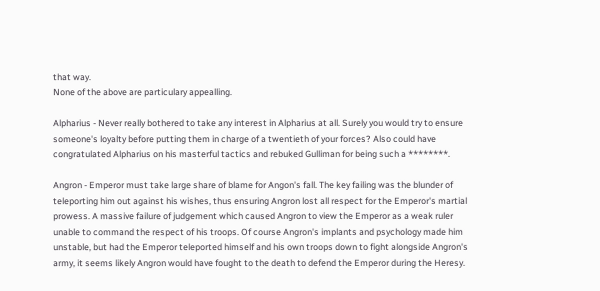that way.
None of the above are particulary appealling.

Alpharius - Never really bothered to take any interest in Alpharius at all. Surely you would try to ensure someone's loyalty before putting them in charge of a twentieth of your forces? Also could have congratulated Alpharius on his masterful tactics and rebuked Gulliman for being such a ********.

Angron - Emperor must take large share of blame for Angon's fall. The key failing was the blunder of teleporting him out against his wishes, thus ensuring Angron lost all respect for the Emperor's martial prowess. A massive failure of judgement which caused Angron to view the Emperor as a weak ruler unable to command the respect of his troops. Of course Angron's implants and psychology made him unstable, but had the Emperor teleported himself and his own troops down to fight alongside Angron's army, it seems likely Angron would have fought to the death to defend the Emperor during the Heresy.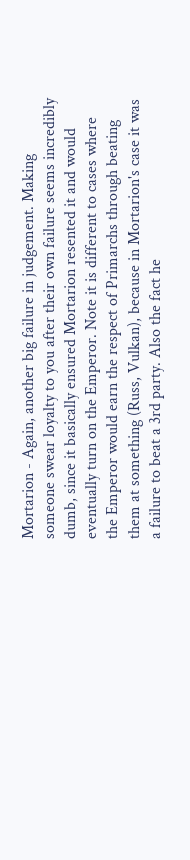Mortarion - Again, another big failure in judgement. Making someone swear loyalty to you after their own failure seems incredibly dumb, since it basically ensured Mortarion resented it and would eventually turn on the Emperor. Note it is different to cases where the Emperor would earn the respect of Primarchs through beating them at something (Russ, Vulkan), because in Mortarion's case it was a failure to beat a 3rd party. Also the fact he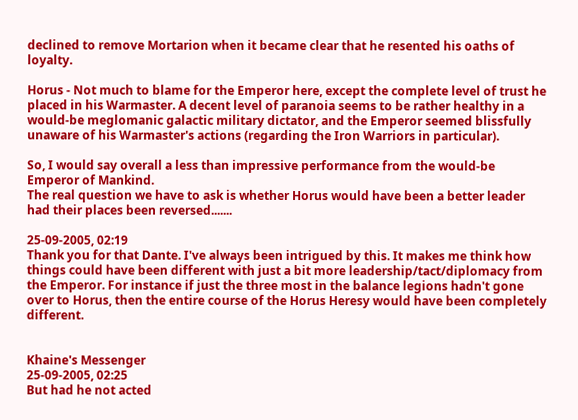declined to remove Mortarion when it became clear that he resented his oaths of loyalty.

Horus - Not much to blame for the Emperor here, except the complete level of trust he placed in his Warmaster. A decent level of paranoia seems to be rather healthy in a would-be meglomanic galactic military dictator, and the Emperor seemed blissfully unaware of his Warmaster's actions (regarding the Iron Warriors in particular).

So, I would say overall a less than impressive performance from the would-be Emperor of Mankind.
The real question we have to ask is whether Horus would have been a better leader had their places been reversed.......

25-09-2005, 02:19
Thank you for that Dante. I've always been intrigued by this. It makes me think how things could have been different with just a bit more leadership/tact/diplomacy from the Emperor. For instance if just the three most in the balance legions hadn't gone over to Horus, then the entire course of the Horus Heresy would have been completely different.


Khaine's Messenger
25-09-2005, 02:25
But had he not acted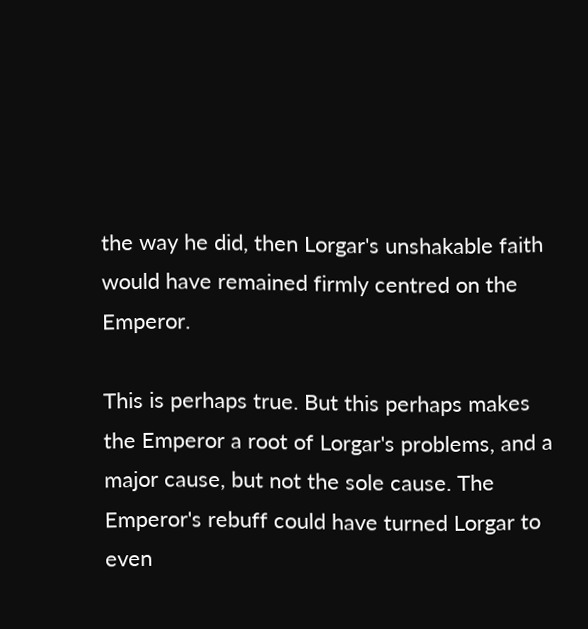the way he did, then Lorgar's unshakable faith would have remained firmly centred on the Emperor.

This is perhaps true. But this perhaps makes the Emperor a root of Lorgar's problems, and a major cause, but not the sole cause. The Emperor's rebuff could have turned Lorgar to even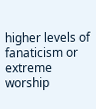higher levels of fanaticism or extreme worship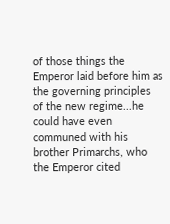of those things the Emperor laid before him as the governing principles of the new regime...he could have even communed with his brother Primarchs, who the Emperor cited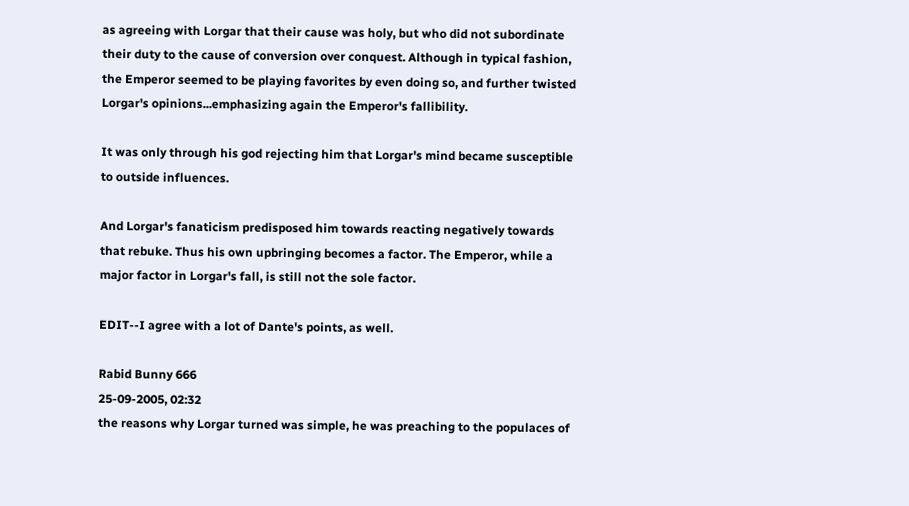as agreeing with Lorgar that their cause was holy, but who did not subordinate their duty to the cause of conversion over conquest. Although in typical fashion, the Emperor seemed to be playing favorites by even doing so, and further twisted Lorgar's opinions...emphasizing again the Emperor's fallibility.

It was only through his god rejecting him that Lorgar's mind became susceptible to outside influences.

And Lorgar's fanaticism predisposed him towards reacting negatively towards that rebuke. Thus his own upbringing becomes a factor. The Emperor, while a major factor in Lorgar's fall, is still not the sole factor.

EDIT--I agree with a lot of Dante's points, as well.

Rabid Bunny 666
25-09-2005, 02:32
the reasons why Lorgar turned was simple, he was preaching to the populaces of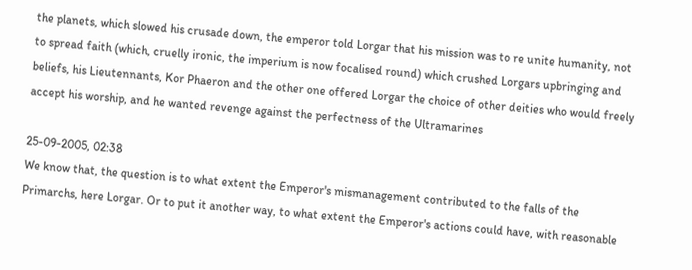the planets, which slowed his crusade down, the emperor told Lorgar that his mission was to re unite humanity, not to spread faith (which, cruelly ironic, the imperium is now focalised round) which crushed Lorgars upbringing and beliefs, his Lieutennants, Kor Phaeron and the other one offered Lorgar the choice of other deities who would freely accept his worship, and he wanted revenge against the perfectness of the Ultramarines

25-09-2005, 02:38
We know that, the question is to what extent the Emperor's mismanagement contributed to the falls of the Primarchs, here Lorgar. Or to put it another way, to what extent the Emperor's actions could have, with reasonable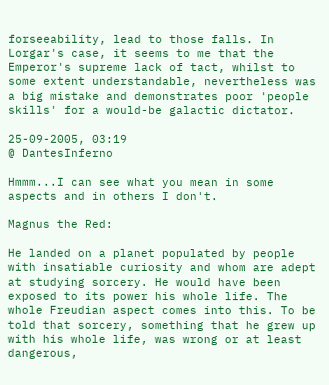forseeability, lead to those falls. In Lorgar's case, it seems to me that the Emperor's supreme lack of tact, whilst to some extent understandable, nevertheless was a big mistake and demonstrates poor 'people skills' for a would-be galactic dictator.

25-09-2005, 03:19
@ DantesInferno

Hmmm...I can see what you mean in some aspects and in others I don't.

Magnus the Red:

He landed on a planet populated by people with insatiable curiosity and whom are adept at studying sorcery. He would have been exposed to its power his whole life. The whole Freudian aspect comes into this. To be told that sorcery, something that he grew up with his whole life, was wrong or at least dangerous,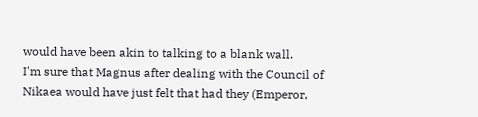would have been akin to talking to a blank wall.
I'm sure that Magnus after dealing with the Council of Nikaea would have just felt that had they (Emperor,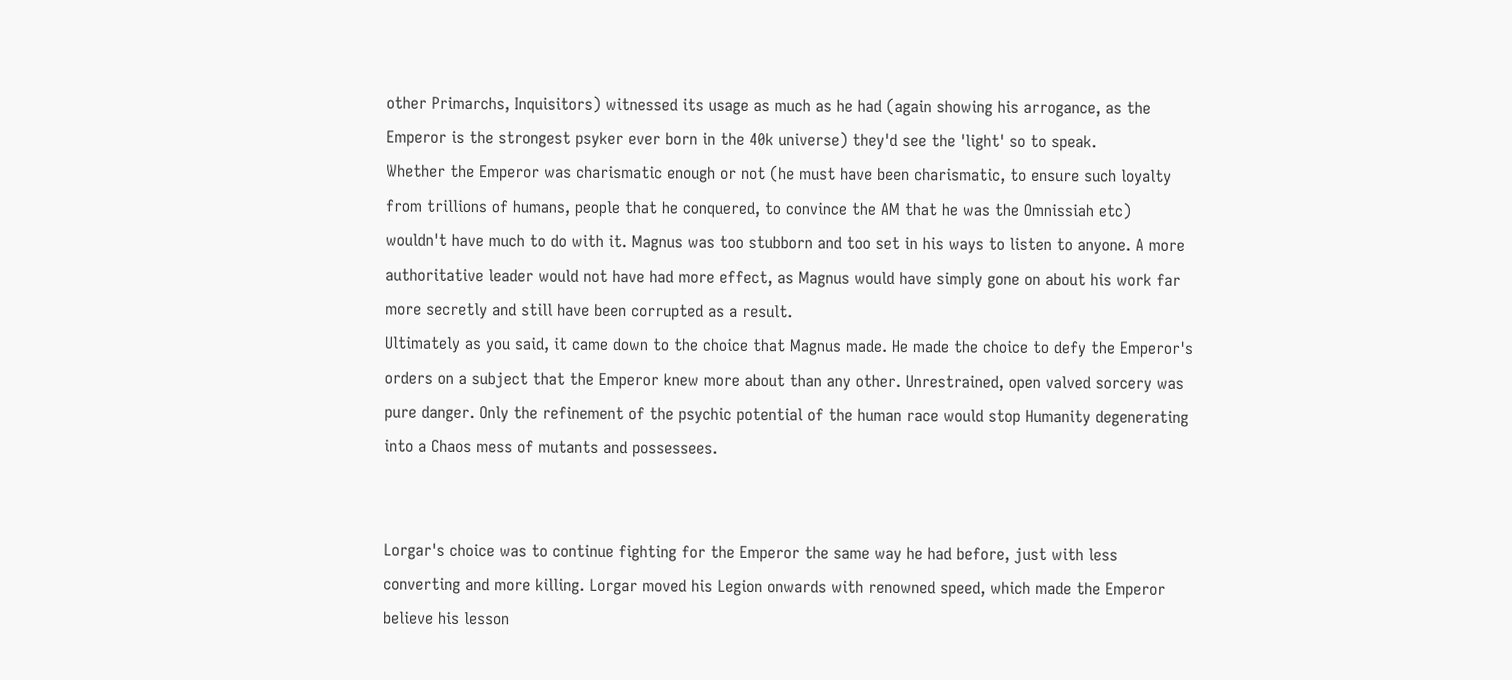other Primarchs, Inquisitors) witnessed its usage as much as he had (again showing his arrogance, as the Emperor is the strongest psyker ever born in the 40k universe) they'd see the 'light' so to speak.
Whether the Emperor was charismatic enough or not (he must have been charismatic, to ensure such loyalty from trillions of humans, people that he conquered, to convince the AM that he was the Omnissiah etc) wouldn't have much to do with it. Magnus was too stubborn and too set in his ways to listen to anyone. A more authoritative leader would not have had more effect, as Magnus would have simply gone on about his work far more secretly and still have been corrupted as a result.
Ultimately as you said, it came down to the choice that Magnus made. He made the choice to defy the Emperor's orders on a subject that the Emperor knew more about than any other. Unrestrained, open valved sorcery was pure danger. Only the refinement of the psychic potential of the human race would stop Humanity degenerating into a Chaos mess of mutants and possessees.


Lorgar's choice was to continue fighting for the Emperor the same way he had before, just with less converting and more killing. Lorgar moved his Legion onwards with renowned speed, which made the Emperor believe his lesson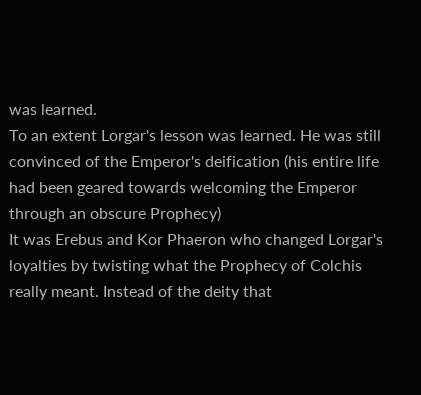was learned.
To an extent Lorgar's lesson was learned. He was still convinced of the Emperor's deification (his entire life had been geared towards welcoming the Emperor through an obscure Prophecy)
It was Erebus and Kor Phaeron who changed Lorgar's loyalties by twisting what the Prophecy of Colchis really meant. Instead of the deity that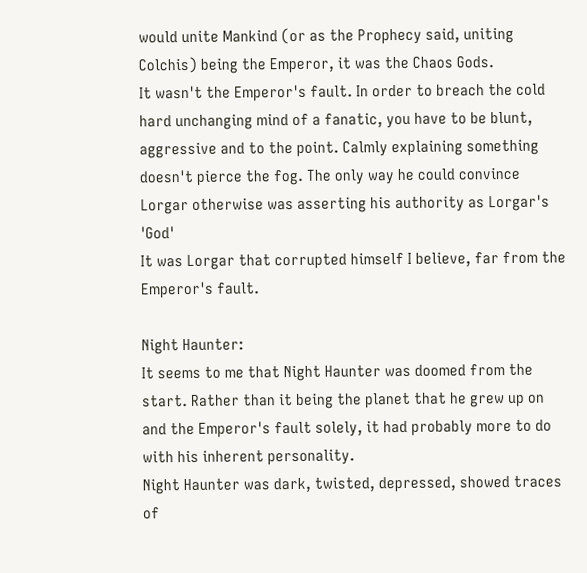would unite Mankind (or as the Prophecy said, uniting Colchis) being the Emperor, it was the Chaos Gods.
It wasn't the Emperor's fault. In order to breach the cold hard unchanging mind of a fanatic, you have to be blunt, aggressive and to the point. Calmly explaining something doesn't pierce the fog. The only way he could convince Lorgar otherwise was asserting his authority as Lorgar's 'God'
It was Lorgar that corrupted himself I believe, far from the Emperor's fault.

Night Haunter:
It seems to me that Night Haunter was doomed from the start. Rather than it being the planet that he grew up on and the Emperor's fault solely, it had probably more to do with his inherent personality.
Night Haunter was dark, twisted, depressed, showed traces of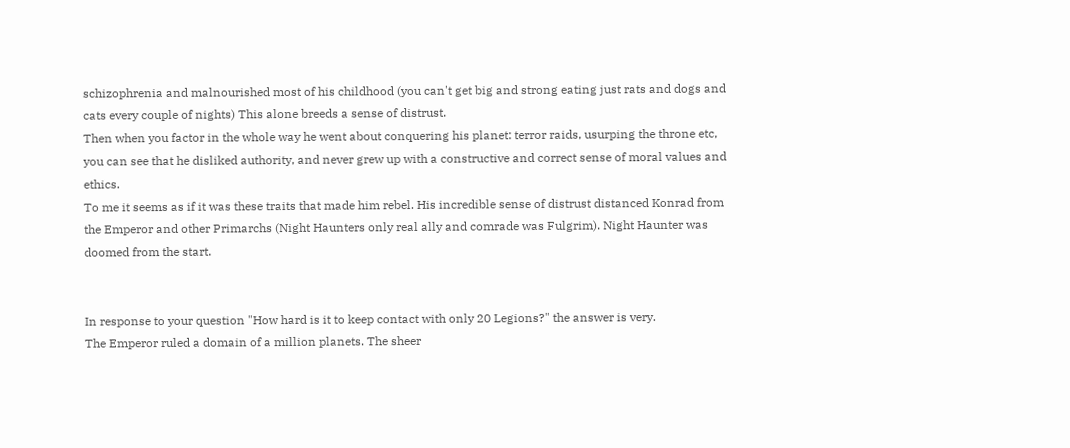schizophrenia and malnourished most of his childhood (you can't get big and strong eating just rats and dogs and cats every couple of nights) This alone breeds a sense of distrust.
Then when you factor in the whole way he went about conquering his planet: terror raids, usurping the throne etc, you can see that he disliked authority, and never grew up with a constructive and correct sense of moral values and ethics.
To me it seems as if it was these traits that made him rebel. His incredible sense of distrust distanced Konrad from the Emperor and other Primarchs (Night Haunters only real ally and comrade was Fulgrim). Night Haunter was doomed from the start.


In response to your question "How hard is it to keep contact with only 20 Legions?" the answer is very.
The Emperor ruled a domain of a million planets. The sheer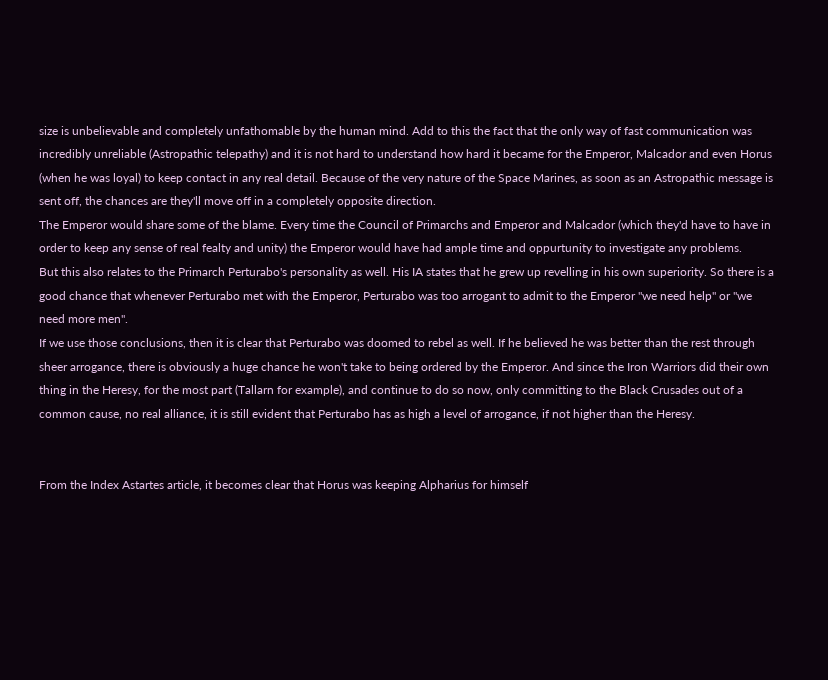size is unbelievable and completely unfathomable by the human mind. Add to this the fact that the only way of fast communication was incredibly unreliable (Astropathic telepathy) and it is not hard to understand how hard it became for the Emperor, Malcador and even Horus (when he was loyal) to keep contact in any real detail. Because of the very nature of the Space Marines, as soon as an Astropathic message is sent off, the chances are they'll move off in a completely opposite direction.
The Emperor would share some of the blame. Every time the Council of Primarchs and Emperor and Malcador (which they'd have to have in order to keep any sense of real fealty and unity) the Emperor would have had ample time and oppurtunity to investigate any problems.
But this also relates to the Primarch Perturabo's personality as well. His IA states that he grew up revelling in his own superiority. So there is a good chance that whenever Perturabo met with the Emperor, Perturabo was too arrogant to admit to the Emperor "we need help" or "we need more men".
If we use those conclusions, then it is clear that Perturabo was doomed to rebel as well. If he believed he was better than the rest through sheer arrogance, there is obviously a huge chance he won't take to being ordered by the Emperor. And since the Iron Warriors did their own thing in the Heresy, for the most part (Tallarn for example), and continue to do so now, only committing to the Black Crusades out of a common cause, no real alliance, it is still evident that Perturabo has as high a level of arrogance, if not higher than the Heresy.


From the Index Astartes article, it becomes clear that Horus was keeping Alpharius for himself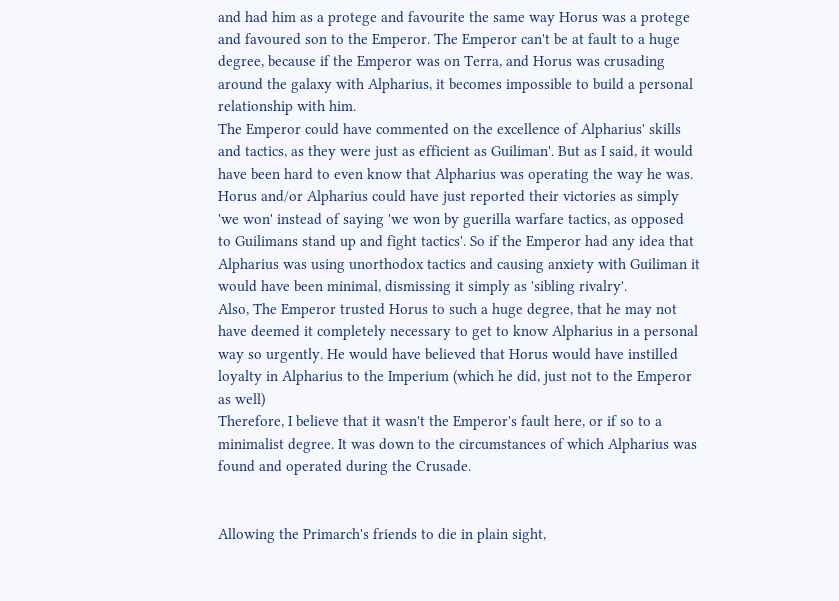and had him as a protege and favourite the same way Horus was a protege and favoured son to the Emperor. The Emperor can't be at fault to a huge degree, because if the Emperor was on Terra, and Horus was crusading around the galaxy with Alpharius, it becomes impossible to build a personal relationship with him.
The Emperor could have commented on the excellence of Alpharius' skills and tactics, as they were just as efficient as Guiliman'. But as I said, it would have been hard to even know that Alpharius was operating the way he was. Horus and/or Alpharius could have just reported their victories as simply 'we won' instead of saying 'we won by guerilla warfare tactics, as opposed to Guilimans stand up and fight tactics'. So if the Emperor had any idea that Alpharius was using unorthodox tactics and causing anxiety with Guiliman it would have been minimal, dismissing it simply as 'sibling rivalry'.
Also, The Emperor trusted Horus to such a huge degree, that he may not have deemed it completely necessary to get to know Alpharius in a personal way so urgently. He would have believed that Horus would have instilled loyalty in Alpharius to the Imperium (which he did, just not to the Emperor as well)
Therefore, I believe that it wasn't the Emperor's fault here, or if so to a minimalist degree. It was down to the circumstances of which Alpharius was found and operated during the Crusade.


Allowing the Primarch's friends to die in plain sight,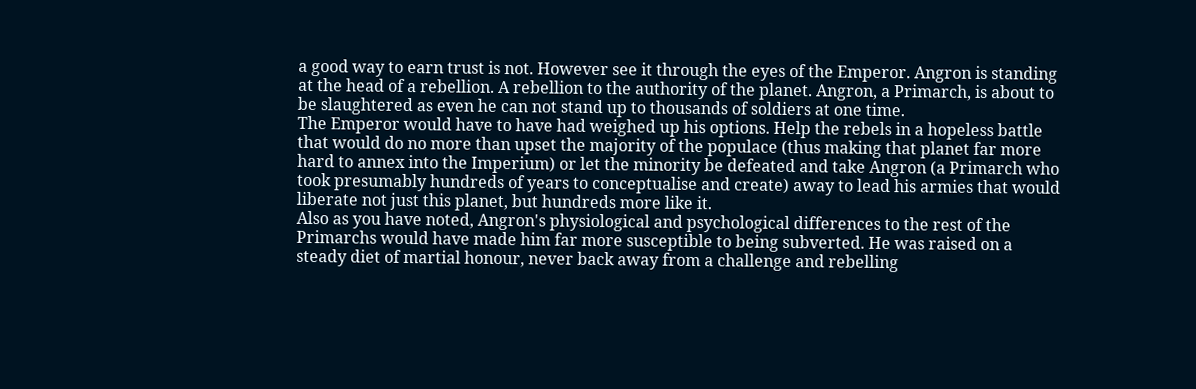a good way to earn trust is not. However see it through the eyes of the Emperor. Angron is standing at the head of a rebellion. A rebellion to the authority of the planet. Angron, a Primarch, is about to be slaughtered as even he can not stand up to thousands of soldiers at one time.
The Emperor would have to have had weighed up his options. Help the rebels in a hopeless battle that would do no more than upset the majority of the populace (thus making that planet far more hard to annex into the Imperium) or let the minority be defeated and take Angron (a Primarch who took presumably hundreds of years to conceptualise and create) away to lead his armies that would liberate not just this planet, but hundreds more like it.
Also as you have noted, Angron's physiological and psychological differences to the rest of the Primarchs would have made him far more susceptible to being subverted. He was raised on a steady diet of martial honour, never back away from a challenge and rebelling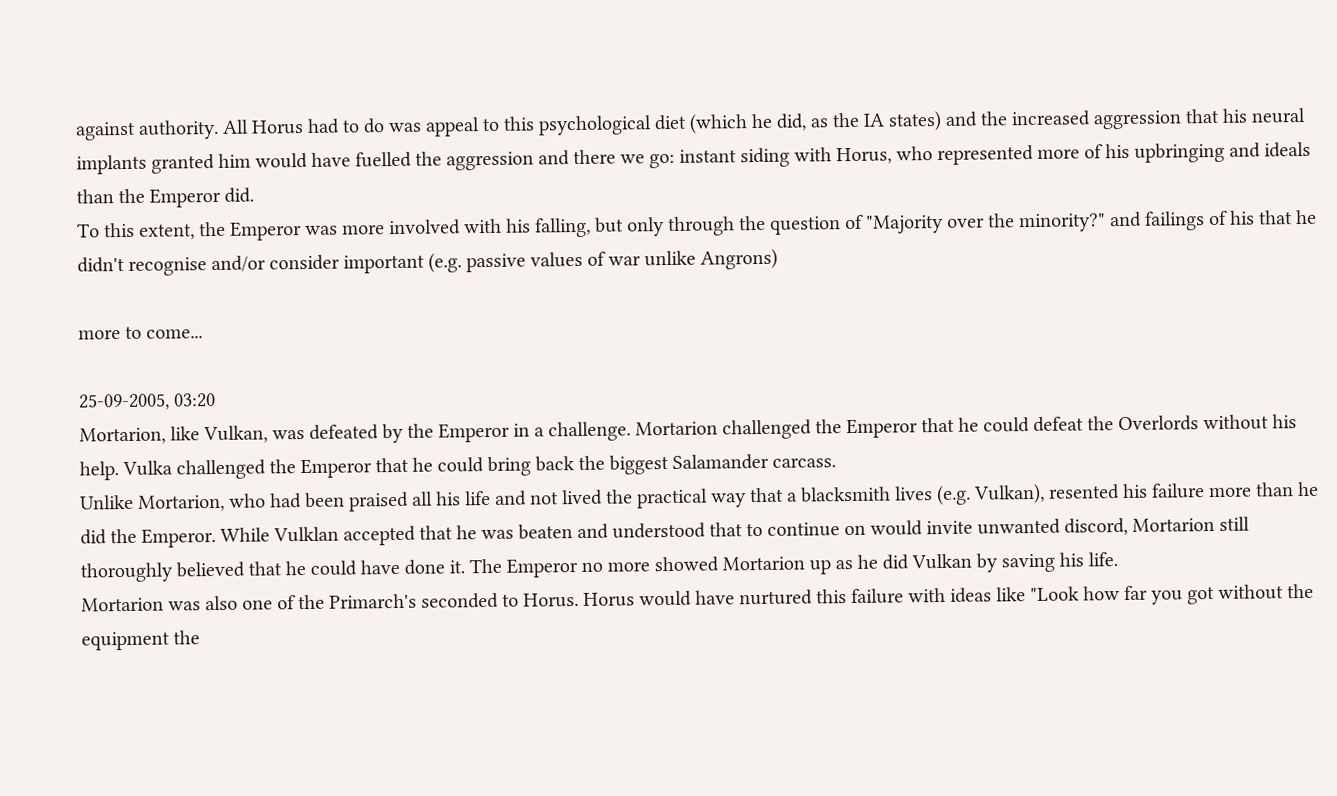against authority. All Horus had to do was appeal to this psychological diet (which he did, as the IA states) and the increased aggression that his neural implants granted him would have fuelled the aggression and there we go: instant siding with Horus, who represented more of his upbringing and ideals than the Emperor did.
To this extent, the Emperor was more involved with his falling, but only through the question of "Majority over the minority?" and failings of his that he didn't recognise and/or consider important (e.g. passive values of war unlike Angrons)

more to come...

25-09-2005, 03:20
Mortarion, like Vulkan, was defeated by the Emperor in a challenge. Mortarion challenged the Emperor that he could defeat the Overlords without his help. Vulka challenged the Emperor that he could bring back the biggest Salamander carcass.
Unlike Mortarion, who had been praised all his life and not lived the practical way that a blacksmith lives (e.g. Vulkan), resented his failure more than he did the Emperor. While Vulklan accepted that he was beaten and understood that to continue on would invite unwanted discord, Mortarion still thoroughly believed that he could have done it. The Emperor no more showed Mortarion up as he did Vulkan by saving his life.
Mortarion was also one of the Primarch's seconded to Horus. Horus would have nurtured this failure with ideas like "Look how far you got without the equipment the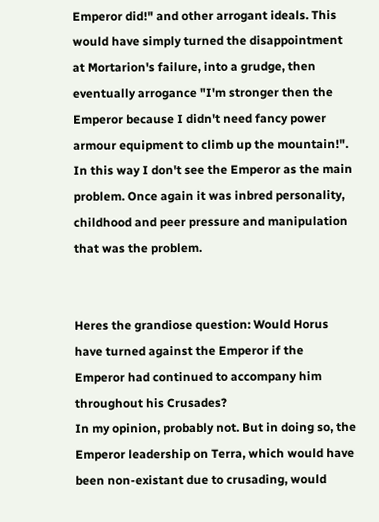Emperor did!" and other arrogant ideals. This would have simply turned the disappointment at Mortarion's failure, into a grudge, then eventually arrogance "I'm stronger then the Emperor because I didn't need fancy power armour equipment to climb up the mountain!".
In this way I don't see the Emperor as the main problem. Once again it was inbred personality, childhood and peer pressure and manipulation that was the problem.


Heres the grandiose question: Would Horus have turned against the Emperor if the Emperor had continued to accompany him throughout his Crusades?
In my opinion, probably not. But in doing so, the Emperor leadership on Terra, which would have been non-existant due to crusading, would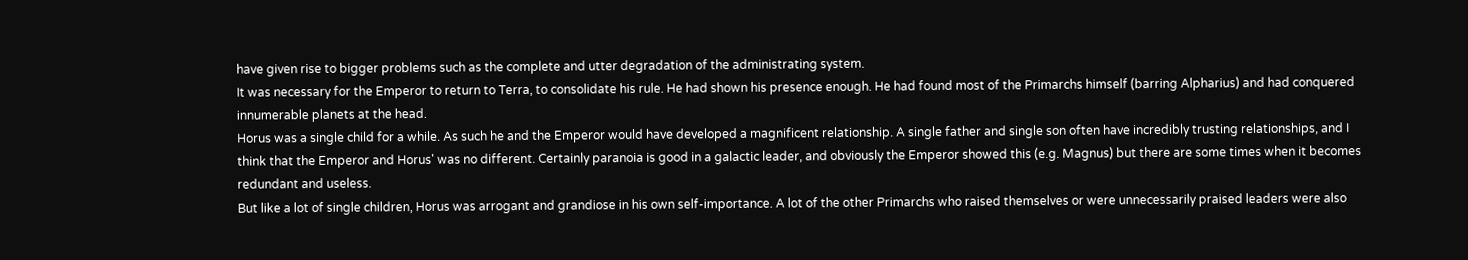have given rise to bigger problems such as the complete and utter degradation of the administrating system.
It was necessary for the Emperor to return to Terra, to consolidate his rule. He had shown his presence enough. He had found most of the Primarchs himself (barring Alpharius) and had conquered innumerable planets at the head.
Horus was a single child for a while. As such he and the Emperor would have developed a magnificent relationship. A single father and single son often have incredibly trusting relationships, and I think that the Emperor and Horus' was no different. Certainly paranoia is good in a galactic leader, and obviously the Emperor showed this (e.g. Magnus) but there are some times when it becomes redundant and useless.
But like a lot of single children, Horus was arrogant and grandiose in his own self-importance. A lot of the other Primarchs who raised themselves or were unnecessarily praised leaders were also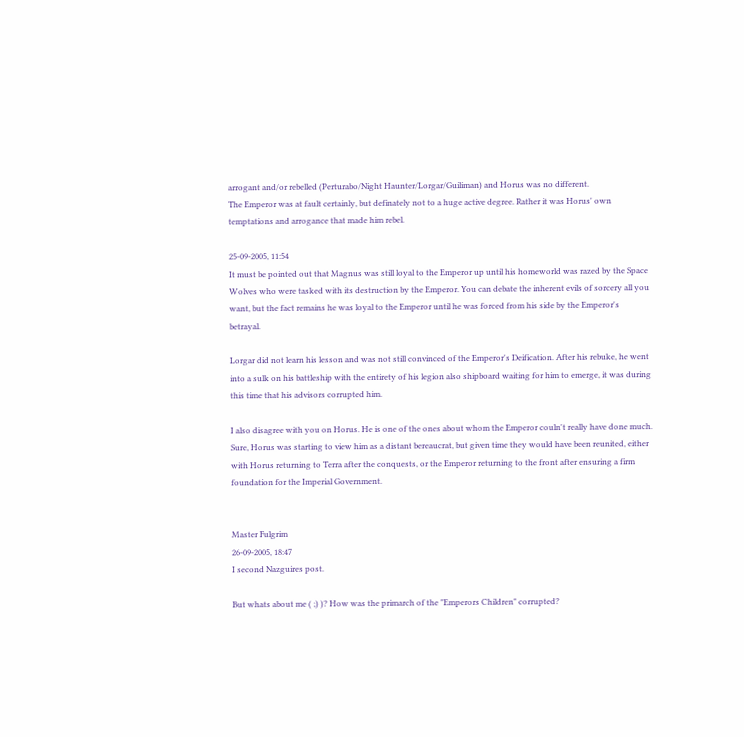arrogant and/or rebelled (Perturabo/Night Haunter/Lorgar/Guiliman) and Horus was no different.
The Emperor was at fault certainly, but definately not to a huge active degree. Rather it was Horus' own temptations and arrogance that made him rebel.

25-09-2005, 11:54
It must be pointed out that Magnus was still loyal to the Emperor up until his homeworld was razed by the Space Wolves who were tasked with its destruction by the Emperor. You can debate the inherent evils of sorcery all you want, but the fact remains he was loyal to the Emperor until he was forced from his side by the Emperor's betrayal.

Lorgar did not learn his lesson and was not still convinced of the Emperor's Deification. After his rebuke, he went into a sulk on his battleship with the entirety of his legion also shipboard waiting for him to emerge, it was during this time that his advisors corrupted him.

I also disagree with you on Horus. He is one of the ones about whom the Emperor couln't really have done much. Sure, Horus was starting to view him as a distant bereaucrat, but given time they would have been reunited, either with Horus returning to Terra after the conquests, or the Emperor returning to the front after ensuring a firm foundation for the Imperial Government.


Master Fulgrim
26-09-2005, 18:47
I second Nazguires post.

But whats about me ( ;) )? How was the primarch of the "Emperors Children" corrupted?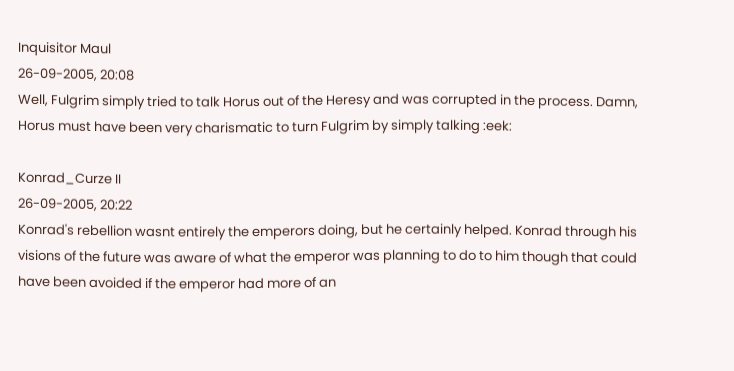Inquisitor Maul
26-09-2005, 20:08
Well, Fulgrim simply tried to talk Horus out of the Heresy and was corrupted in the process. Damn, Horus must have been very charismatic to turn Fulgrim by simply talking :eek:

Konrad_Curze II
26-09-2005, 20:22
Konrad's rebellion wasnt entirely the emperors doing, but he certainly helped. Konrad through his visions of the future was aware of what the emperor was planning to do to him though that could have been avoided if the emperor had more of an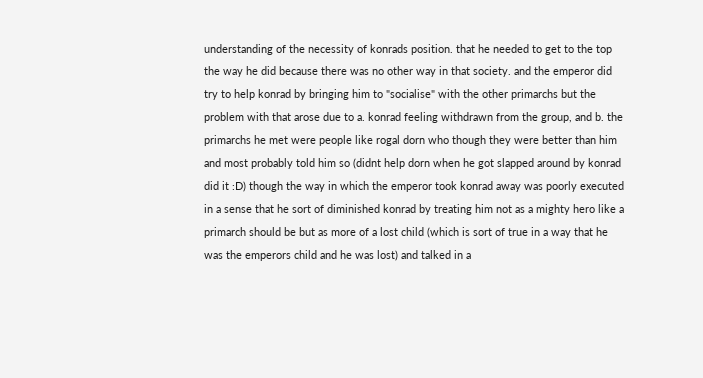understanding of the necessity of konrads position. that he needed to get to the top the way he did because there was no other way in that society. and the emperor did try to help konrad by bringing him to "socialise" with the other primarchs but the problem with that arose due to a. konrad feeling withdrawn from the group, and b. the primarchs he met were people like rogal dorn who though they were better than him and most probably told him so (didnt help dorn when he got slapped around by konrad did it :D) though the way in which the emperor took konrad away was poorly executed in a sense that he sort of diminished konrad by treating him not as a mighty hero like a primarch should be but as more of a lost child (which is sort of true in a way that he was the emperors child and he was lost) and talked in a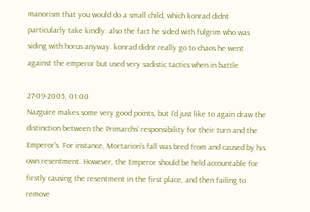manorism that you would do a small child, which konrad didnt particularly take kindly. also the fact he sided with fulgrim who was siding with horus anyway. konrad didnt really go to chaos he went against the emperor but used very sadistic tactics when in battle

27-09-2005, 01:00
Nazguire makes some very good points, but I'd just like to again draw the distinction between the Primarchs' responsibility for their turn and the Emperor's. For instance, Mortarion's fall was bred from and caused by his own resentment. However, the Emperor should be held accountable for firstly causing the resentment in the first place, and then failing to remove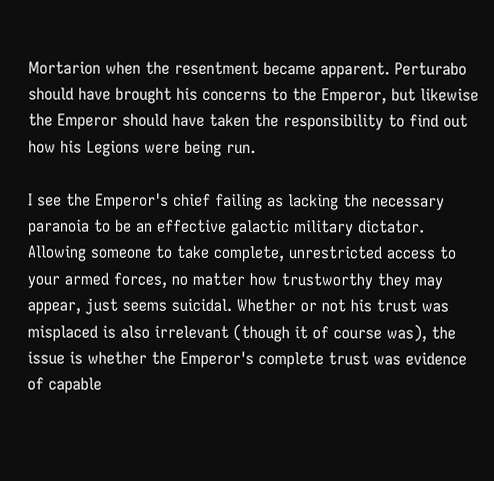Mortarion when the resentment became apparent. Perturabo should have brought his concerns to the Emperor, but likewise the Emperor should have taken the responsibility to find out how his Legions were being run.

I see the Emperor's chief failing as lacking the necessary paranoia to be an effective galactic military dictator. Allowing someone to take complete, unrestricted access to your armed forces, no matter how trustworthy they may appear, just seems suicidal. Whether or not his trust was misplaced is also irrelevant (though it of course was), the issue is whether the Emperor's complete trust was evidence of capable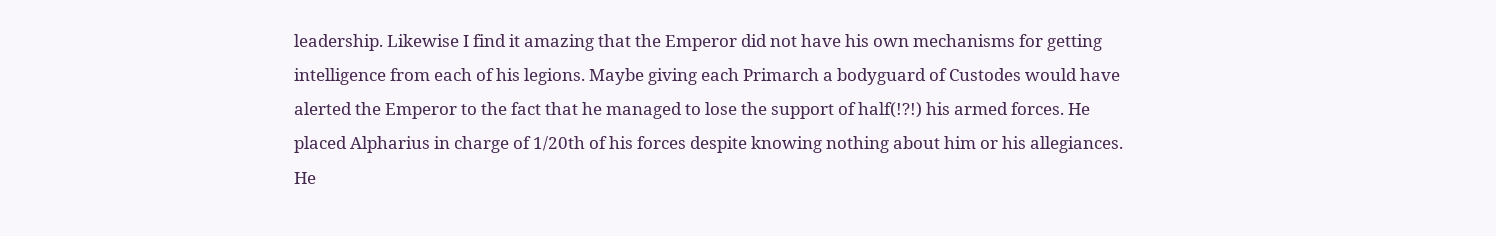leadership. Likewise I find it amazing that the Emperor did not have his own mechanisms for getting intelligence from each of his legions. Maybe giving each Primarch a bodyguard of Custodes would have alerted the Emperor to the fact that he managed to lose the support of half(!?!) his armed forces. He placed Alpharius in charge of 1/20th of his forces despite knowing nothing about him or his allegiances. He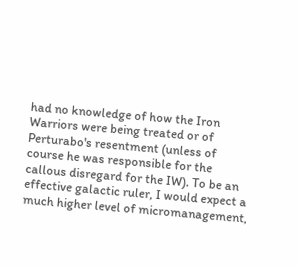had no knowledge of how the Iron Warriors were being treated or of Perturabo's resentment (unless of course he was responsible for the callous disregard for the IW). To be an effective galactic ruler, I would expect a much higher level of micromanagement,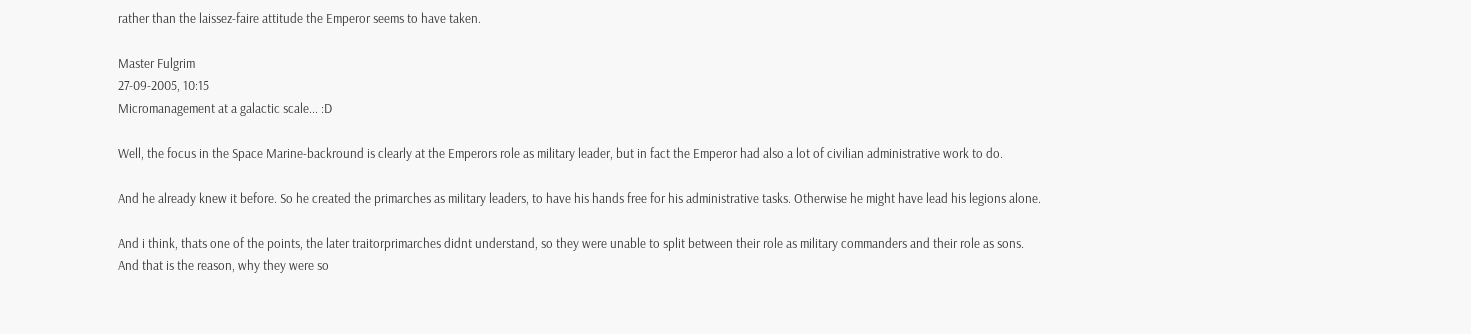rather than the laissez-faire attitude the Emperor seems to have taken.

Master Fulgrim
27-09-2005, 10:15
Micromanagement at a galactic scale... :D

Well, the focus in the Space Marine-backround is clearly at the Emperors role as military leader, but in fact the Emperor had also a lot of civilian administrative work to do.

And he already knew it before. So he created the primarches as military leaders, to have his hands free for his administrative tasks. Otherwise he might have lead his legions alone.

And i think, thats one of the points, the later traitorprimarches didnt understand, so they were unable to split between their role as military commanders and their role as sons.
And that is the reason, why they were so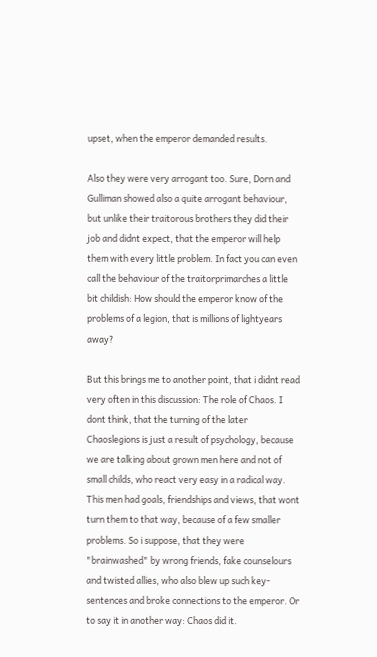upset, when the emperor demanded results.

Also they were very arrogant too. Sure, Dorn and Gulliman showed also a quite arrogant behaviour, but unlike their traitorous brothers they did their job and didnt expect, that the emperor will help them with every little problem. In fact you can even call the behaviour of the traitorprimarches a little bit childish: How should the emperor know of the problems of a legion, that is millions of lightyears away?

But this brings me to another point, that i didnt read very often in this discussion: The role of Chaos. I dont think, that the turning of the later Chaoslegions is just a result of psychology, because we are talking about grown men here and not of small childs, who react very easy in a radical way. This men had goals, friendships and views, that wont turn them to that way, because of a few smaller problems. So i suppose, that they were "brainwashed" by wrong friends, fake counselours and twisted allies, who also blew up such key-sentences and broke connections to the emperor. Or to say it in another way: Chaos did it.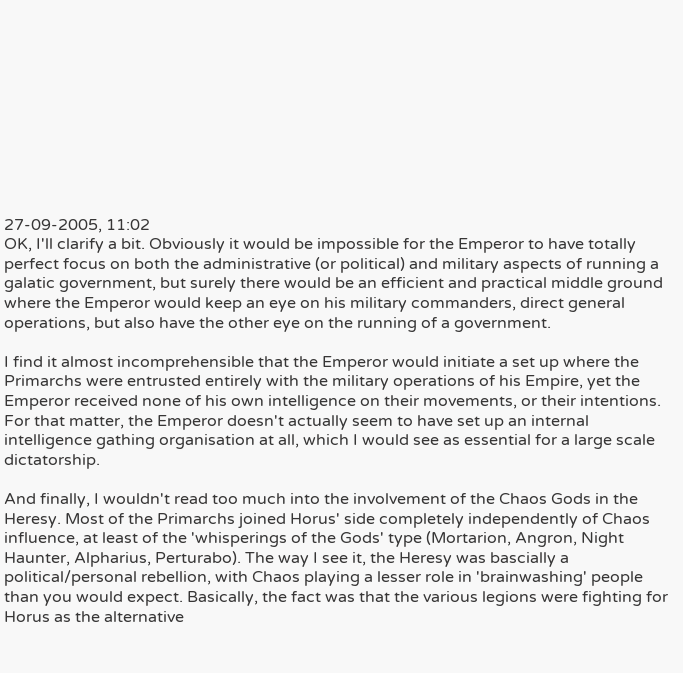27-09-2005, 11:02
OK, I'll clarify a bit. Obviously it would be impossible for the Emperor to have totally perfect focus on both the administrative (or political) and military aspects of running a galatic government, but surely there would be an efficient and practical middle ground where the Emperor would keep an eye on his military commanders, direct general operations, but also have the other eye on the running of a government.

I find it almost incomprehensible that the Emperor would initiate a set up where the Primarchs were entrusted entirely with the military operations of his Empire, yet the Emperor received none of his own intelligence on their movements, or their intentions. For that matter, the Emperor doesn't actually seem to have set up an internal intelligence gathing organisation at all, which I would see as essential for a large scale dictatorship.

And finally, I wouldn't read too much into the involvement of the Chaos Gods in the Heresy. Most of the Primarchs joined Horus' side completely independently of Chaos influence, at least of the 'whisperings of the Gods' type (Mortarion, Angron, Night Haunter, Alpharius, Perturabo). The way I see it, the Heresy was bascially a political/personal rebellion, with Chaos playing a lesser role in 'brainwashing' people than you would expect. Basically, the fact was that the various legions were fighting for Horus as the alternative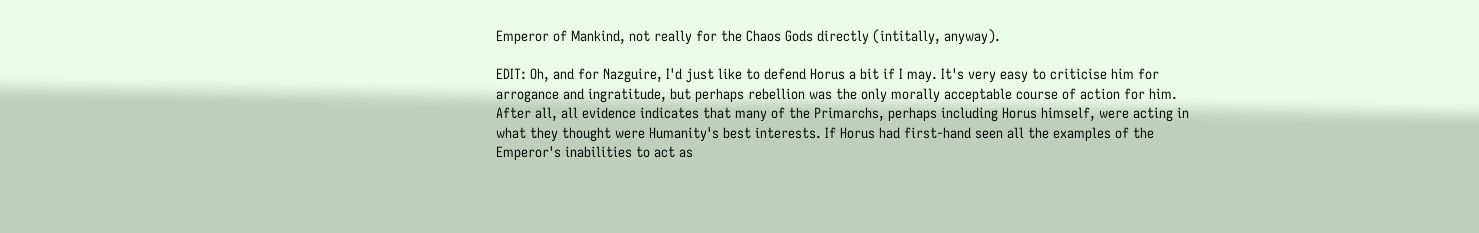Emperor of Mankind, not really for the Chaos Gods directly (intitally, anyway).

EDIT: Oh, and for Nazguire, I'd just like to defend Horus a bit if I may. It's very easy to criticise him for arrogance and ingratitude, but perhaps rebellion was the only morally acceptable course of action for him. After all, all evidence indicates that many of the Primarchs, perhaps including Horus himself, were acting in what they thought were Humanity's best interests. If Horus had first-hand seen all the examples of the Emperor's inabilities to act as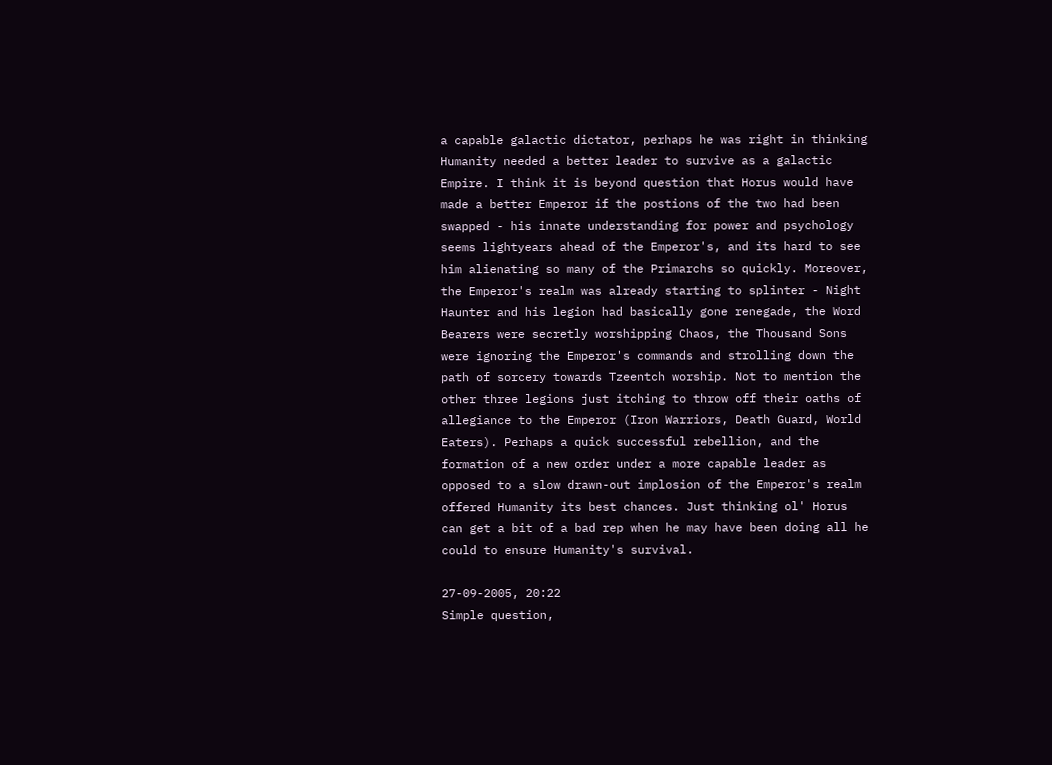a capable galactic dictator, perhaps he was right in thinking Humanity needed a better leader to survive as a galactic Empire. I think it is beyond question that Horus would have made a better Emperor if the postions of the two had been swapped - his innate understanding for power and psychology seems lightyears ahead of the Emperor's, and its hard to see him alienating so many of the Primarchs so quickly. Moreover, the Emperor's realm was already starting to splinter - Night Haunter and his legion had basically gone renegade, the Word Bearers were secretly worshipping Chaos, the Thousand Sons were ignoring the Emperor's commands and strolling down the path of sorcery towards Tzeentch worship. Not to mention the other three legions just itching to throw off their oaths of allegiance to the Emperor (Iron Warriors, Death Guard, World Eaters). Perhaps a quick successful rebellion, and the formation of a new order under a more capable leader as opposed to a slow drawn-out implosion of the Emperor's realm offered Humanity its best chances. Just thinking ol' Horus can get a bit of a bad rep when he may have been doing all he could to ensure Humanity's survival.

27-09-2005, 20:22
Simple question,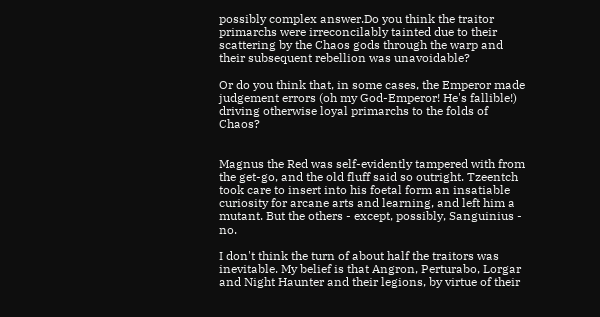possibly complex answer.Do you think the traitor primarchs were irreconcilably tainted due to their scattering by the Chaos gods through the warp and their subsequent rebellion was unavoidable?

Or do you think that, in some cases, the Emperor made judgement errors (oh my God-Emperor! He's fallible!) driving otherwise loyal primarchs to the folds of Chaos?


Magnus the Red was self-evidently tampered with from the get-go, and the old fluff said so outright. Tzeentch took care to insert into his foetal form an insatiable curiosity for arcane arts and learning, and left him a mutant. But the others - except, possibly, Sanguinius - no.

I don't think the turn of about half the traitors was inevitable. My belief is that Angron, Perturabo, Lorgar and Night Haunter and their legions, by virtue of their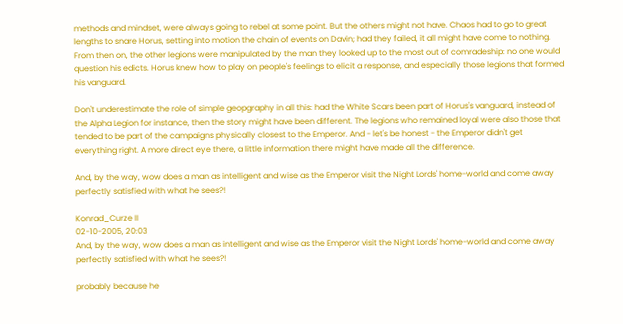methods and mindset, were always going to rebel at some point. But the others might not have. Chaos had to go to great lengths to snare Horus, setting into motion the chain of events on Davin; had they failed, it all might have come to nothing. From then on, the other legions were manipulated by the man they looked up to the most out of comradeship: no one would question his edicts. Horus knew how to play on people's feelings to elicit a response, and especially those legions that formed his vanguard.

Don't underestimate the role of simple geopgraphy in all this: had the White Scars been part of Horus's vanguard, instead of the Alpha Legion for instance, then the story might have been different. The legions who remained loyal were also those that tended to be part of the campaigns physically closest to the Emperor. And - let's be honest - the Emperor didn't get everything right. A more direct eye there, a little information there might have made all the difference.

And, by the way, wow does a man as intelligent and wise as the Emperor visit the Night Lords' home-world and come away perfectly satisfied with what he sees?!

Konrad_Curze II
02-10-2005, 20:03
And, by the way, wow does a man as intelligent and wise as the Emperor visit the Night Lords' home-world and come away perfectly satisfied with what he sees?!

probably because he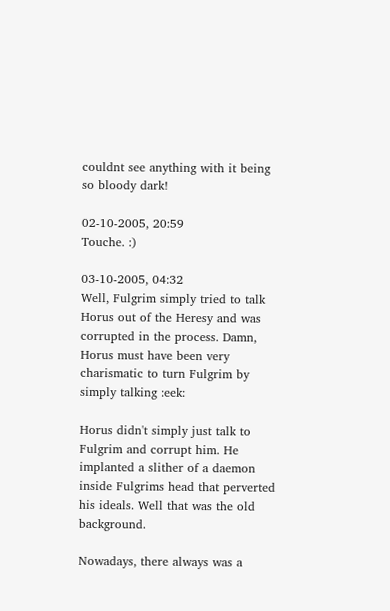couldnt see anything with it being so bloody dark!

02-10-2005, 20:59
Touche. :)

03-10-2005, 04:32
Well, Fulgrim simply tried to talk Horus out of the Heresy and was corrupted in the process. Damn, Horus must have been very charismatic to turn Fulgrim by simply talking :eek:

Horus didn't simply just talk to Fulgrim and corrupt him. He implanted a slither of a daemon inside Fulgrims head that perverted his ideals. Well that was the old background.

Nowadays, there always was a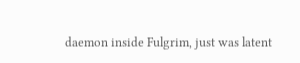daemon inside Fulgrim, just was latent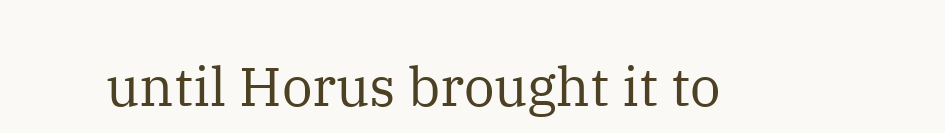until Horus brought it to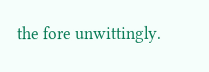the fore unwittingly.